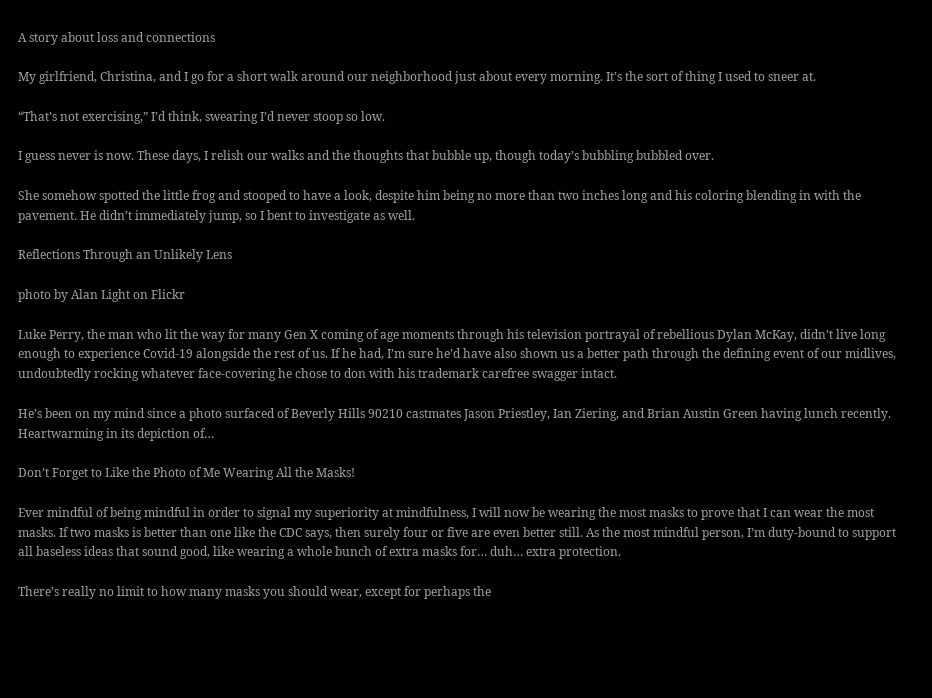A story about loss and connections

My girlfriend, Christina, and I go for a short walk around our neighborhood just about every morning. It’s the sort of thing I used to sneer at.

“That’s not exercising,” I’d think, swearing I’d never stoop so low.

I guess never is now. These days, I relish our walks and the thoughts that bubble up, though today’s bubbling bubbled over.

She somehow spotted the little frog and stooped to have a look, despite him being no more than two inches long and his coloring blending in with the pavement. He didn’t immediately jump, so I bent to investigate as well.

Reflections Through an Unlikely Lens

photo by Alan Light on Flickr

Luke Perry, the man who lit the way for many Gen X coming of age moments through his television portrayal of rebellious Dylan McKay, didn’t live long enough to experience Covid-19 alongside the rest of us. If he had, I’m sure he’d have also shown us a better path through the defining event of our midlives, undoubtedly rocking whatever face-covering he chose to don with his trademark carefree swagger intact.

He’s been on my mind since a photo surfaced of Beverly Hills 90210 castmates Jason Priestley, Ian Ziering, and Brian Austin Green having lunch recently. Heartwarming in its depiction of…

Don’t Forget to Like the Photo of Me Wearing All the Masks!

Ever mindful of being mindful in order to signal my superiority at mindfulness, I will now be wearing the most masks to prove that I can wear the most masks. If two masks is better than one like the CDC says, then surely four or five are even better still. As the most mindful person, I’m duty-bound to support all baseless ideas that sound good, like wearing a whole bunch of extra masks for… duh… extra protection.

There’s really no limit to how many masks you should wear, except for perhaps the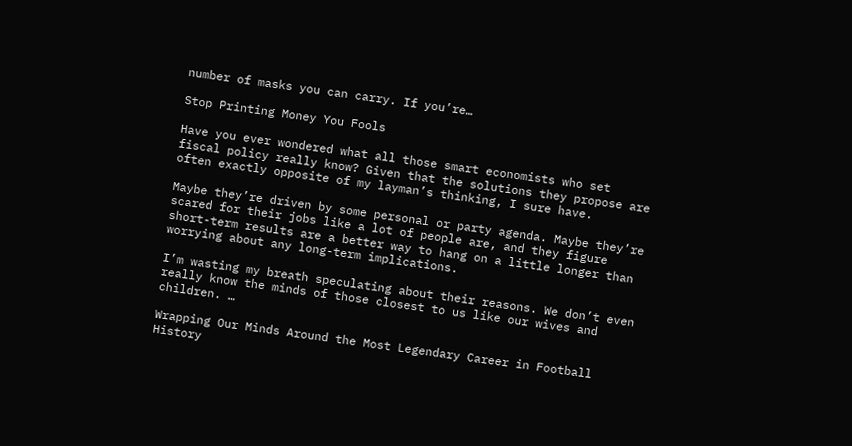number of masks you can carry. If you’re…

Stop Printing Money You Fools

Have you ever wondered what all those smart economists who set fiscal policy really know? Given that the solutions they propose are often exactly opposite of my layman’s thinking, I sure have.

Maybe they’re driven by some personal or party agenda. Maybe they’re scared for their jobs like a lot of people are, and they figure short-term results are a better way to hang on a little longer than worrying about any long-term implications.

I’m wasting my breath speculating about their reasons. We don’t even really know the minds of those closest to us like our wives and children. …

Wrapping Our Minds Around the Most Legendary Career in Football History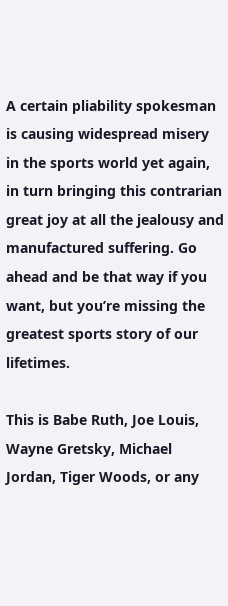A certain pliability spokesman is causing widespread misery in the sports world yet again, in turn bringing this contrarian great joy at all the jealousy and manufactured suffering. Go ahead and be that way if you want, but you’re missing the greatest sports story of our lifetimes.

This is Babe Ruth, Joe Louis, Wayne Gretsky, Michael Jordan, Tiger Woods, or any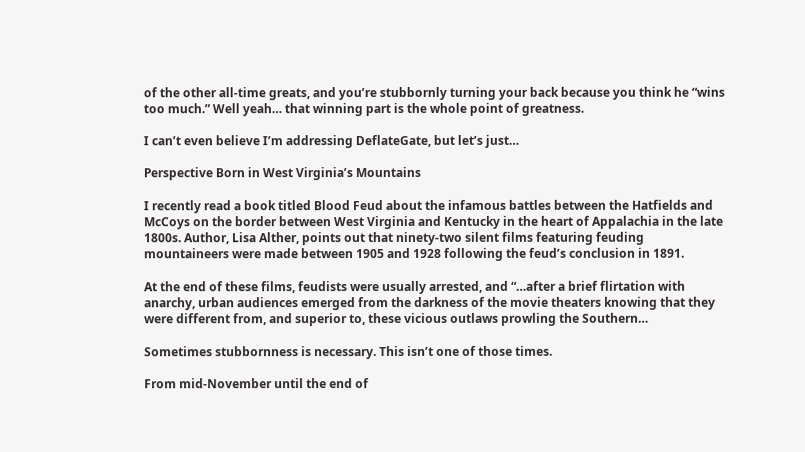of the other all-time greats, and you’re stubbornly turning your back because you think he “wins too much.” Well yeah… that winning part is the whole point of greatness.

I can’t even believe I’m addressing DeflateGate, but let’s just…

Perspective Born in West Virginia’s Mountains

I recently read a book titled Blood Feud about the infamous battles between the Hatfields and McCoys on the border between West Virginia and Kentucky in the heart of Appalachia in the late 1800s. Author, Lisa Alther, points out that ninety-two silent films featuring feuding mountaineers were made between 1905 and 1928 following the feud’s conclusion in 1891.

At the end of these films, feudists were usually arrested, and “…after a brief flirtation with anarchy, urban audiences emerged from the darkness of the movie theaters knowing that they were different from, and superior to, these vicious outlaws prowling the Southern…

Sometimes stubbornness is necessary. This isn’t one of those times.

From mid-November until the end of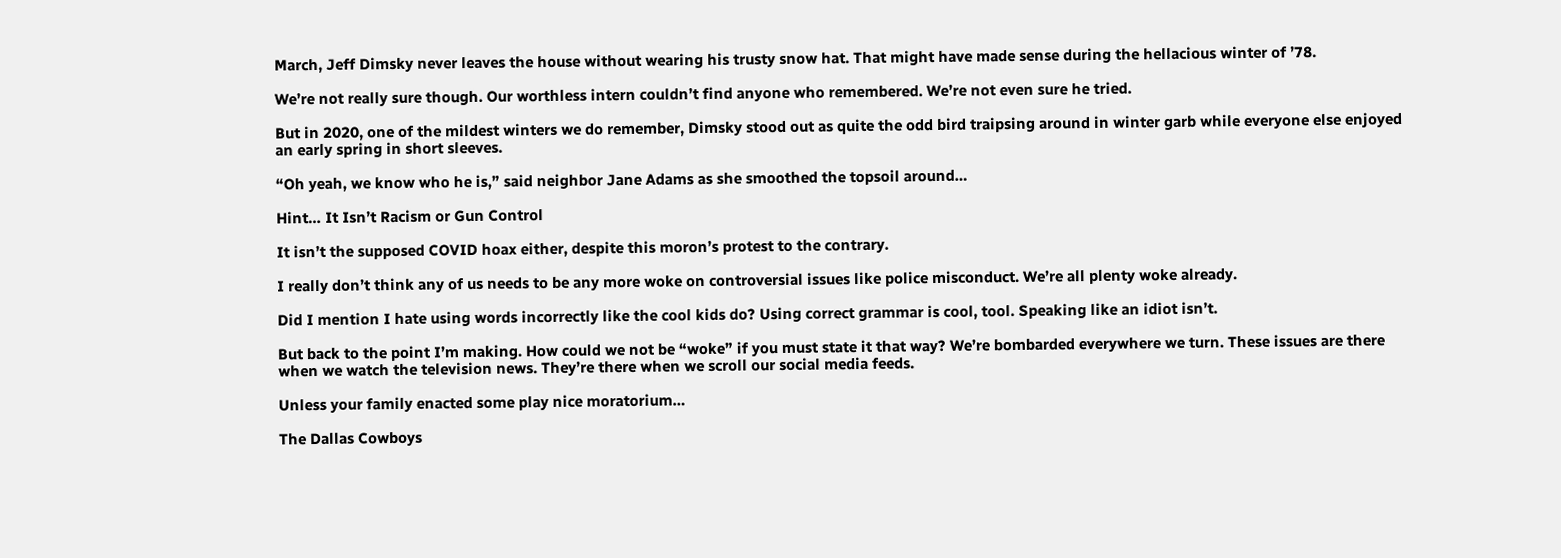March, Jeff Dimsky never leaves the house without wearing his trusty snow hat. That might have made sense during the hellacious winter of ’78.

We’re not really sure though. Our worthless intern couldn’t find anyone who remembered. We’re not even sure he tried.

But in 2020, one of the mildest winters we do remember, Dimsky stood out as quite the odd bird traipsing around in winter garb while everyone else enjoyed an early spring in short sleeves.

“Oh yeah, we know who he is,” said neighbor Jane Adams as she smoothed the topsoil around…

Hint… It Isn’t Racism or Gun Control

It isn’t the supposed COVID hoax either, despite this moron’s protest to the contrary.

I really don’t think any of us needs to be any more woke on controversial issues like police misconduct. We’re all plenty woke already.

Did I mention I hate using words incorrectly like the cool kids do? Using correct grammar is cool, tool. Speaking like an idiot isn’t.

But back to the point I’m making. How could we not be “woke” if you must state it that way? We’re bombarded everywhere we turn. These issues are there when we watch the television news. They’re there when we scroll our social media feeds.

Unless your family enacted some play nice moratorium…

The Dallas Cowboys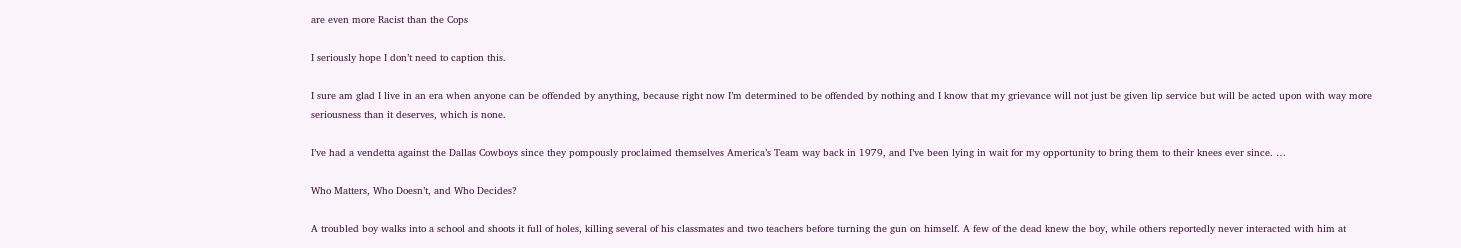are even more Racist than the Cops

I seriously hope I don’t need to caption this.

I sure am glad I live in an era when anyone can be offended by anything, because right now I’m determined to be offended by nothing and I know that my grievance will not just be given lip service but will be acted upon with way more seriousness than it deserves, which is none.

I’ve had a vendetta against the Dallas Cowboys since they pompously proclaimed themselves America’s Team way back in 1979, and I’ve been lying in wait for my opportunity to bring them to their knees ever since. …

Who Matters, Who Doesn’t, and Who Decides?

A troubled boy walks into a school and shoots it full of holes, killing several of his classmates and two teachers before turning the gun on himself. A few of the dead knew the boy, while others reportedly never interacted with him at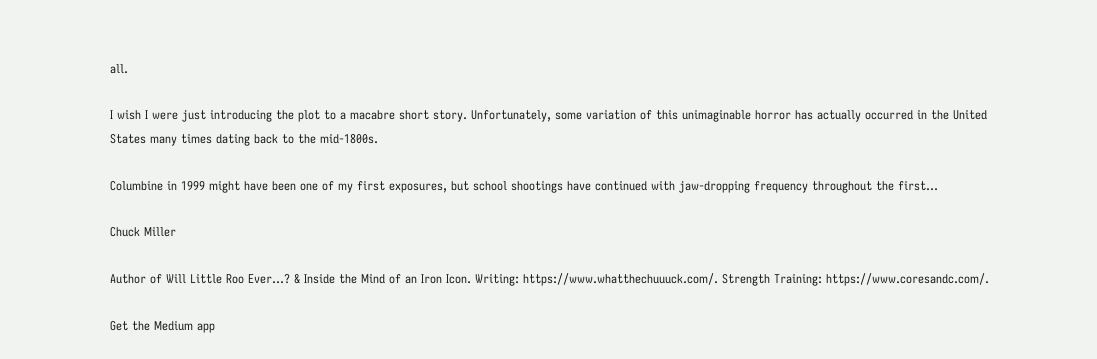all.

I wish I were just introducing the plot to a macabre short story. Unfortunately, some variation of this unimaginable horror has actually occurred in the United States many times dating back to the mid-1800s.

Columbine in 1999 might have been one of my first exposures, but school shootings have continued with jaw-dropping frequency throughout the first…

Chuck Miller

Author of Will Little Roo Ever...? & Inside the Mind of an Iron Icon. Writing: https://www.whatthechuuuck.com/. Strength Training: https://www.coresandc.com/.

Get the Medium app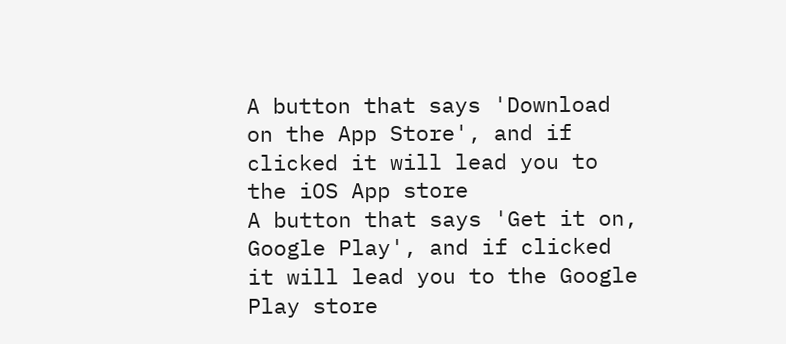A button that says 'Download on the App Store', and if clicked it will lead you to the iOS App store
A button that says 'Get it on, Google Play', and if clicked it will lead you to the Google Play store